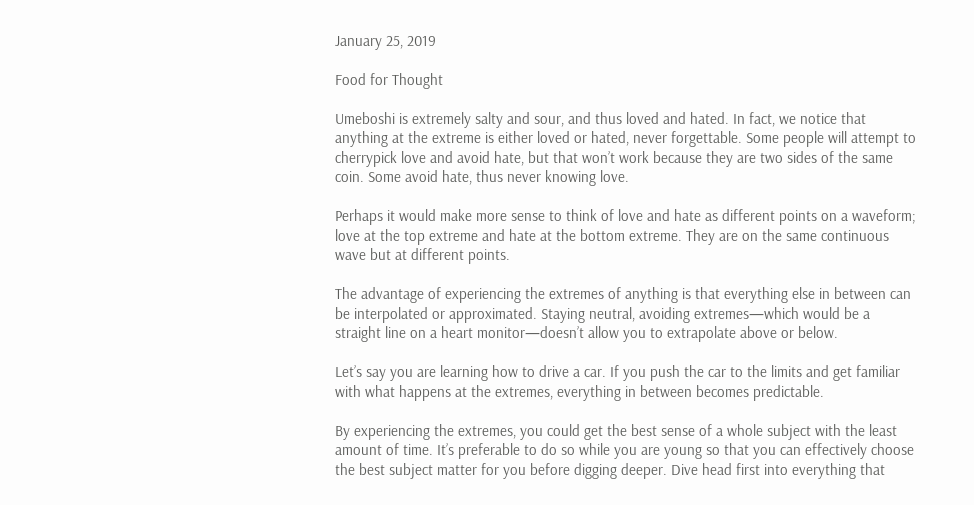January 25, 2019

Food for Thought

Umeboshi is extremely salty and sour, and thus loved and hated. In fact, we notice that anything at the extreme is either loved or hated, never forgettable. Some people will attempt to cherrypick love and avoid hate, but that won’t work because they are two sides of the same coin. Some avoid hate, thus never knowing love.

Perhaps it would make more sense to think of love and hate as different points on a waveform; love at the top extreme and hate at the bottom extreme. They are on the same continuous wave but at different points.

The advantage of experiencing the extremes of anything is that everything else in between can be interpolated or approximated. Staying neutral, avoiding extremes—which would be a straight line on a heart monitor—doesn’t allow you to extrapolate above or below.

Let’s say you are learning how to drive a car. If you push the car to the limits and get familiar with what happens at the extremes, everything in between becomes predictable.

By experiencing the extremes, you could get the best sense of a whole subject with the least amount of time. It’s preferable to do so while you are young so that you can effectively choose the best subject matter for you before digging deeper. Dive head first into everything that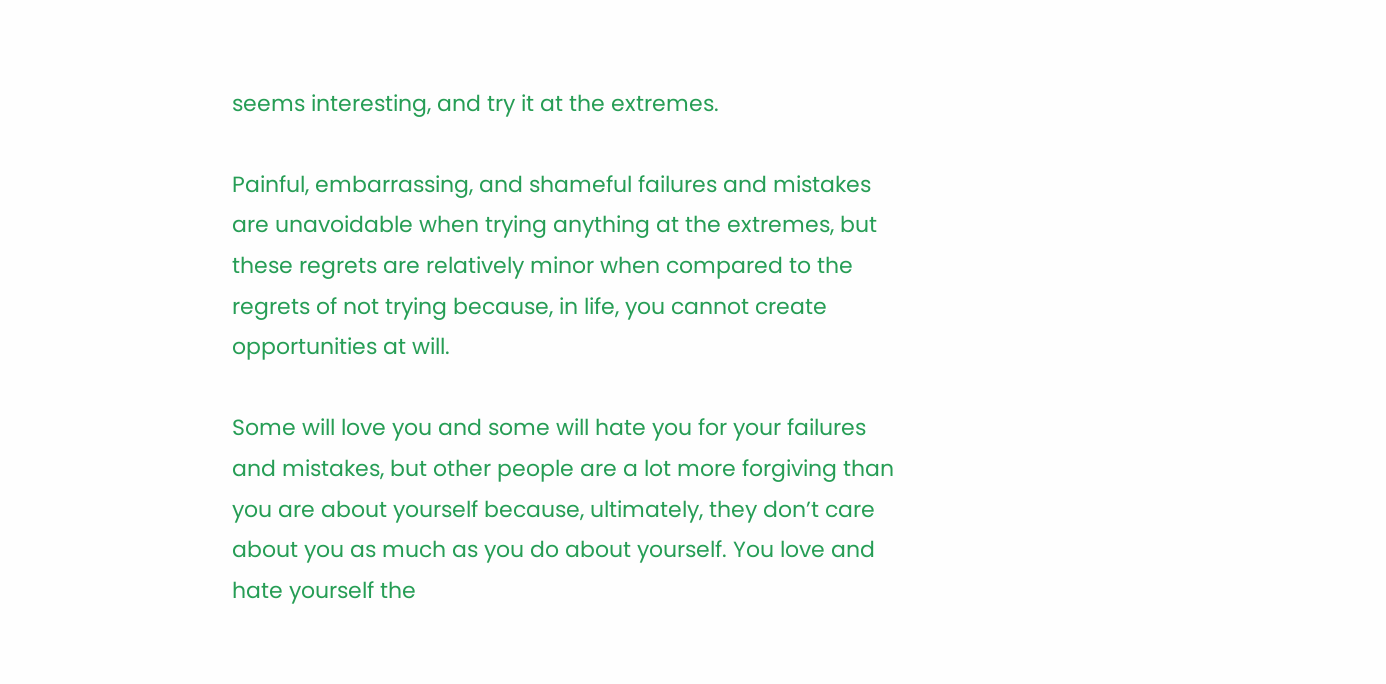seems interesting, and try it at the extremes.

Painful, embarrassing, and shameful failures and mistakes are unavoidable when trying anything at the extremes, but these regrets are relatively minor when compared to the regrets of not trying because, in life, you cannot create opportunities at will.

Some will love you and some will hate you for your failures and mistakes, but other people are a lot more forgiving than you are about yourself because, ultimately, they don’t care about you as much as you do about yourself. You love and hate yourself the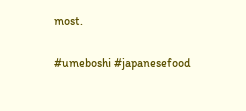most.

#umeboshi #japanesefood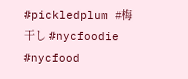#pickledplum #梅干し #nycfoodie #nycfood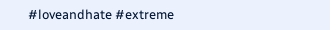#loveandhate #extreme